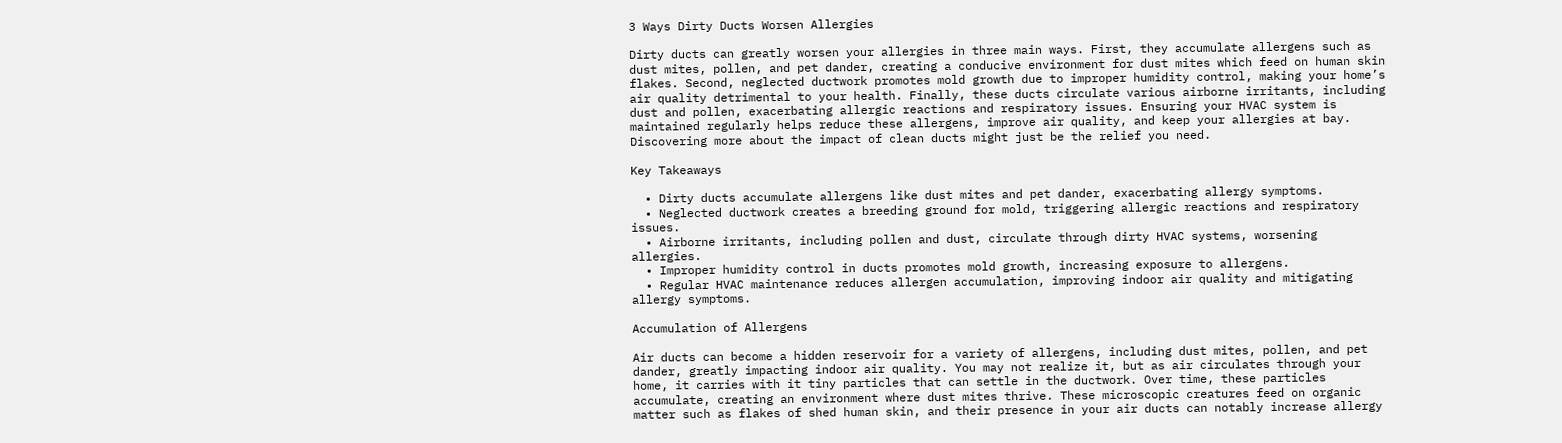3 Ways Dirty Ducts Worsen Allergies

Dirty ducts can greatly worsen your allergies in three main ways. First, they accumulate allergens such as dust mites, pollen, and pet dander, creating a conducive environment for dust mites which feed on human skin flakes. Second, neglected ductwork promotes mold growth due to improper humidity control, making your home’s air quality detrimental to your health. Finally, these ducts circulate various airborne irritants, including dust and pollen, exacerbating allergic reactions and respiratory issues. Ensuring your HVAC system is maintained regularly helps reduce these allergens, improve air quality, and keep your allergies at bay. Discovering more about the impact of clean ducts might just be the relief you need.

Key Takeaways

  • Dirty ducts accumulate allergens like dust mites and pet dander, exacerbating allergy symptoms.
  • Neglected ductwork creates a breeding ground for mold, triggering allergic reactions and respiratory issues.
  • Airborne irritants, including pollen and dust, circulate through dirty HVAC systems, worsening allergies.
  • Improper humidity control in ducts promotes mold growth, increasing exposure to allergens.
  • Regular HVAC maintenance reduces allergen accumulation, improving indoor air quality and mitigating allergy symptoms.

Accumulation of Allergens

Air ducts can become a hidden reservoir for a variety of allergens, including dust mites, pollen, and pet dander, greatly impacting indoor air quality. You may not realize it, but as air circulates through your home, it carries with it tiny particles that can settle in the ductwork. Over time, these particles accumulate, creating an environment where dust mites thrive. These microscopic creatures feed on organic matter such as flakes of shed human skin, and their presence in your air ducts can notably increase allergy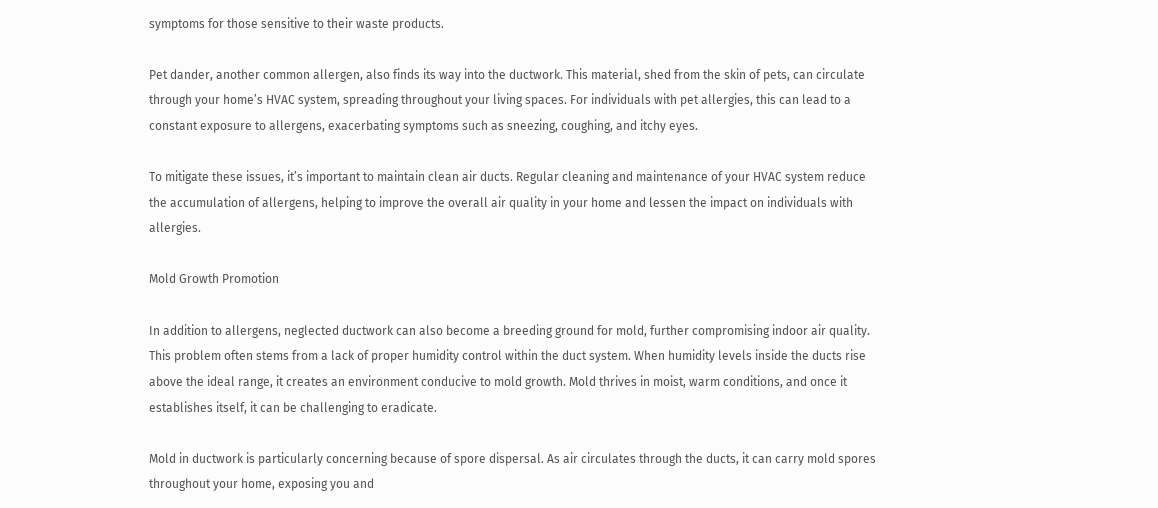symptoms for those sensitive to their waste products.

Pet dander, another common allergen, also finds its way into the ductwork. This material, shed from the skin of pets, can circulate through your home’s HVAC system, spreading throughout your living spaces. For individuals with pet allergies, this can lead to a constant exposure to allergens, exacerbating symptoms such as sneezing, coughing, and itchy eyes.

To mitigate these issues, it’s important to maintain clean air ducts. Regular cleaning and maintenance of your HVAC system reduce the accumulation of allergens, helping to improve the overall air quality in your home and lessen the impact on individuals with allergies.

Mold Growth Promotion

In addition to allergens, neglected ductwork can also become a breeding ground for mold, further compromising indoor air quality. This problem often stems from a lack of proper humidity control within the duct system. When humidity levels inside the ducts rise above the ideal range, it creates an environment conducive to mold growth. Mold thrives in moist, warm conditions, and once it establishes itself, it can be challenging to eradicate.

Mold in ductwork is particularly concerning because of spore dispersal. As air circulates through the ducts, it can carry mold spores throughout your home, exposing you and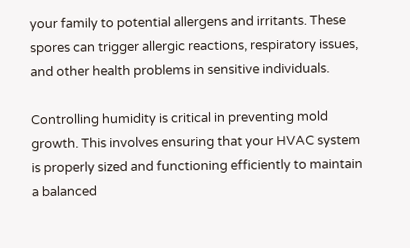your family to potential allergens and irritants. These spores can trigger allergic reactions, respiratory issues, and other health problems in sensitive individuals.

Controlling humidity is critical in preventing mold growth. This involves ensuring that your HVAC system is properly sized and functioning efficiently to maintain a balanced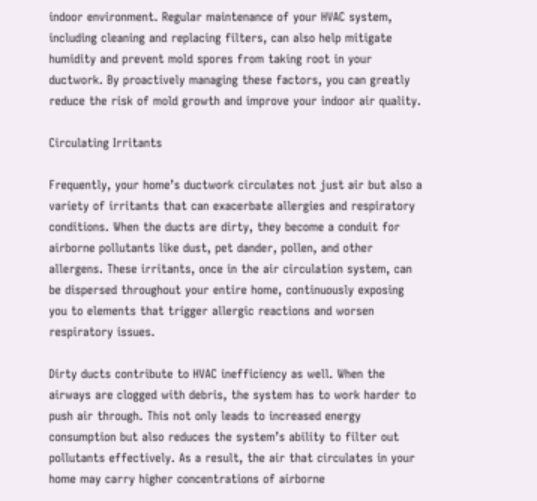indoor environment. Regular maintenance of your HVAC system, including cleaning and replacing filters, can also help mitigate humidity and prevent mold spores from taking root in your ductwork. By proactively managing these factors, you can greatly reduce the risk of mold growth and improve your indoor air quality.

Circulating Irritants

Frequently, your home’s ductwork circulates not just air but also a variety of irritants that can exacerbate allergies and respiratory conditions. When the ducts are dirty, they become a conduit for airborne pollutants like dust, pet dander, pollen, and other allergens. These irritants, once in the air circulation system, can be dispersed throughout your entire home, continuously exposing you to elements that trigger allergic reactions and worsen respiratory issues.

Dirty ducts contribute to HVAC inefficiency as well. When the airways are clogged with debris, the system has to work harder to push air through. This not only leads to increased energy consumption but also reduces the system’s ability to filter out pollutants effectively. As a result, the air that circulates in your home may carry higher concentrations of airborne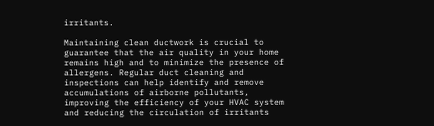irritants.

Maintaining clean ductwork is crucial to guarantee that the air quality in your home remains high and to minimize the presence of allergens. Regular duct cleaning and inspections can help identify and remove accumulations of airborne pollutants, improving the efficiency of your HVAC system and reducing the circulation of irritants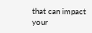that can impact your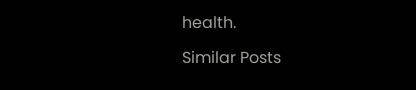health.

Similar Posts